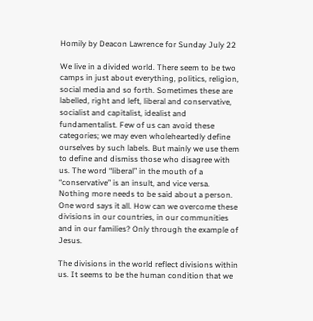Homily by Deacon Lawrence for Sunday July 22

We live in a divided world. There seem to be two camps in just about everything, politics, religion, social media and so forth. Sometimes these are labelled, right and left, liberal and conservative, socialist and capitalist, idealist and fundamentalist. Few of us can avoid these categories; we may even wholeheartedly define ourselves by such labels. But mainly we use them to define and dismiss those who disagree with us. The word “liberal” in the mouth of a “conservative” is an insult, and vice versa. Nothing more needs to be said about a person. One word says it all. How can we overcome these divisions in our countries, in our communities and in our families? Only through the example of Jesus.

The divisions in the world reflect divisions within us. It seems to be the human condition that we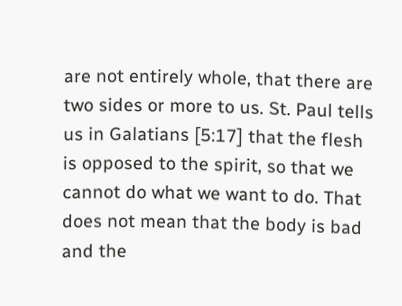are not entirely whole, that there are two sides or more to us. St. Paul tells us in Galatians [5:17] that the flesh is opposed to the spirit, so that we cannot do what we want to do. That does not mean that the body is bad and the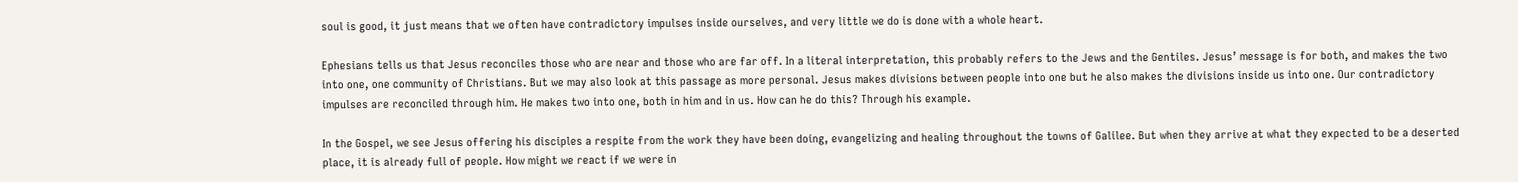soul is good, it just means that we often have contradictory impulses inside ourselves, and very little we do is done with a whole heart.

Ephesians tells us that Jesus reconciles those who are near and those who are far off. In a literal interpretation, this probably refers to the Jews and the Gentiles. Jesus’ message is for both, and makes the two into one, one community of Christians. But we may also look at this passage as more personal. Jesus makes divisions between people into one but he also makes the divisions inside us into one. Our contradictory impulses are reconciled through him. He makes two into one, both in him and in us. How can he do this? Through his example.

In the Gospel, we see Jesus offering his disciples a respite from the work they have been doing, evangelizing and healing throughout the towns of Galilee. But when they arrive at what they expected to be a deserted place, it is already full of people. How might we react if we were in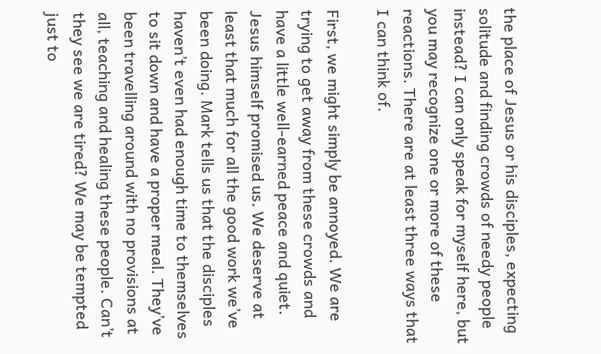the place of Jesus or his disciples, expecting solitude and finding crowds of needy people instead? I can only speak for myself here, but you may recognize one or more of these reactions. There are at least three ways that I can think of.

First, we might simply be annoyed. We are trying to get away from these crowds and have a little well-earned peace and quiet. Jesus himself promised us. We deserve at least that much for all the good work we’ve been doing. Mark tells us that the disciples haven’t even had enough time to themselves to sit down and have a proper meal. They’ve been travelling around with no provisions at all, teaching and healing these people. Can’t they see we are tired? We may be tempted just to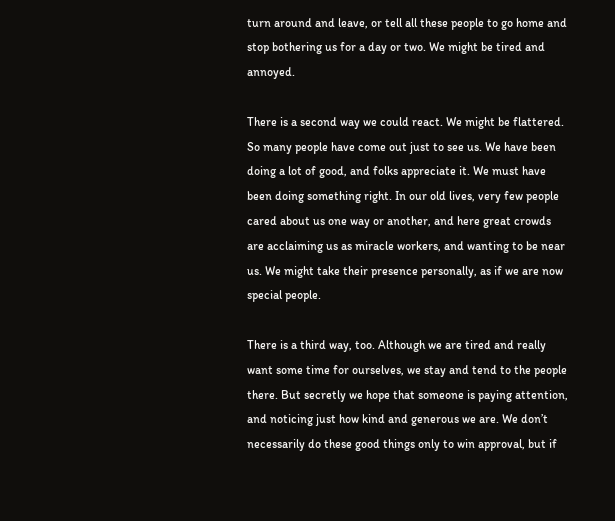turn around and leave, or tell all these people to go home and stop bothering us for a day or two. We might be tired and annoyed.

There is a second way we could react. We might be flattered. So many people have come out just to see us. We have been doing a lot of good, and folks appreciate it. We must have been doing something right. In our old lives, very few people cared about us one way or another, and here great crowds are acclaiming us as miracle workers, and wanting to be near us. We might take their presence personally, as if we are now special people.

There is a third way, too. Although we are tired and really want some time for ourselves, we stay and tend to the people there. But secretly we hope that someone is paying attention, and noticing just how kind and generous we are. We don’t necessarily do these good things only to win approval, but if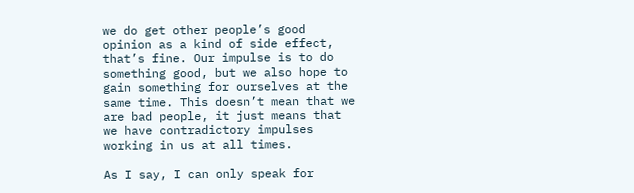we do get other people’s good opinion as a kind of side effect, that’s fine. Our impulse is to do something good, but we also hope to gain something for ourselves at the same time. This doesn’t mean that we are bad people, it just means that we have contradictory impulses working in us at all times.

As I say, I can only speak for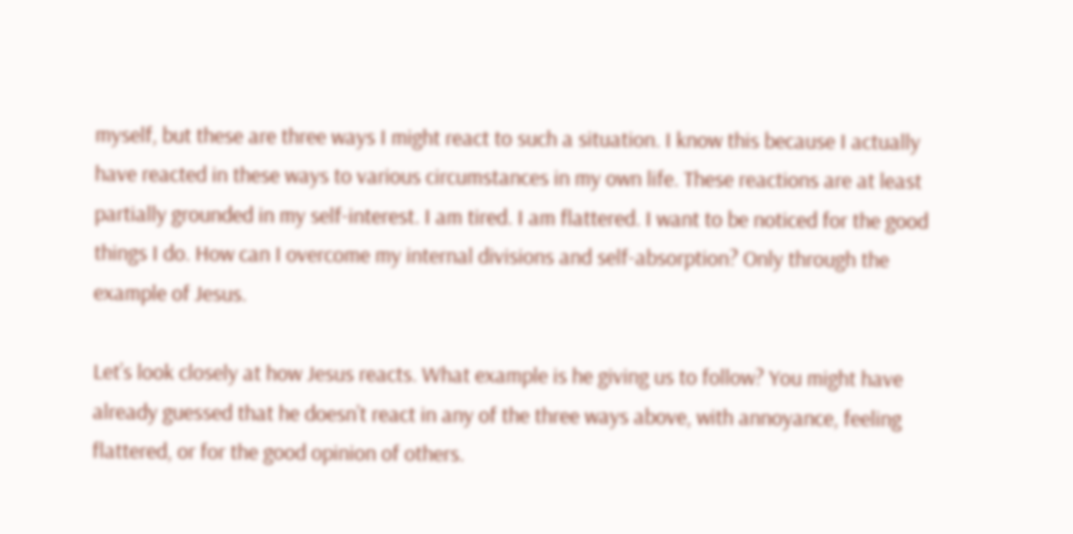myself, but these are three ways I might react to such a situation. I know this because I actually have reacted in these ways to various circumstances in my own life. These reactions are at least partially grounded in my self-interest. I am tired. I am flattered. I want to be noticed for the good things I do. How can I overcome my internal divisions and self-absorption? Only through the example of Jesus.

Let’s look closely at how Jesus reacts. What example is he giving us to follow? You might have already guessed that he doesn’t react in any of the three ways above, with annoyance, feeling flattered, or for the good opinion of others.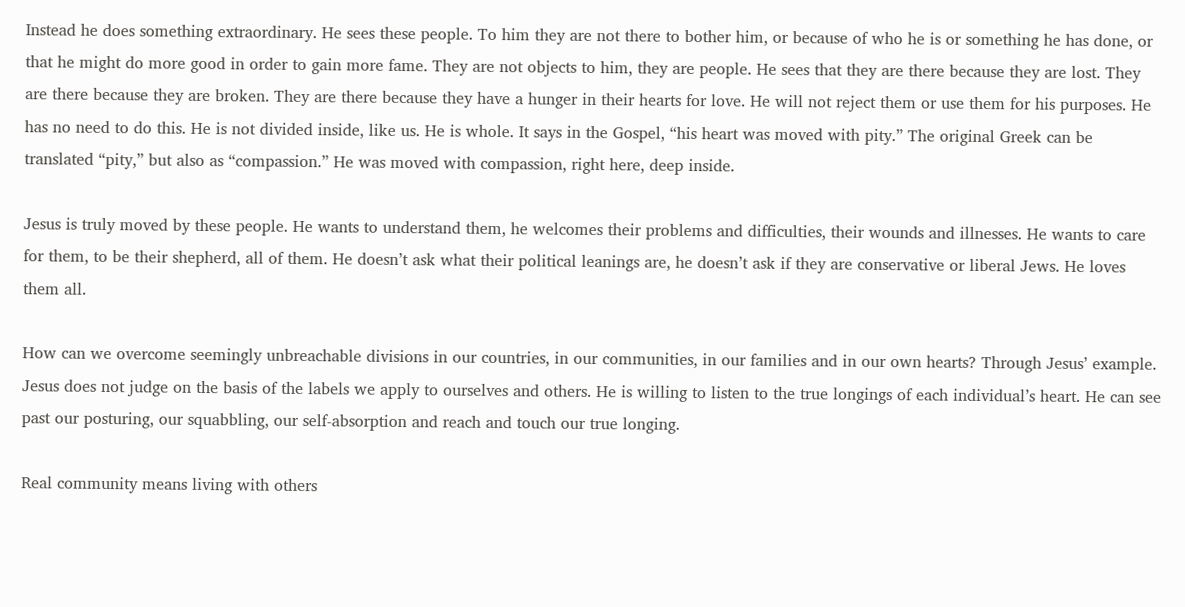Instead he does something extraordinary. He sees these people. To him they are not there to bother him, or because of who he is or something he has done, or that he might do more good in order to gain more fame. They are not objects to him, they are people. He sees that they are there because they are lost. They are there because they are broken. They are there because they have a hunger in their hearts for love. He will not reject them or use them for his purposes. He has no need to do this. He is not divided inside, like us. He is whole. It says in the Gospel, “his heart was moved with pity.” The original Greek can be translated “pity,” but also as “compassion.” He was moved with compassion, right here, deep inside.

Jesus is truly moved by these people. He wants to understand them, he welcomes their problems and difficulties, their wounds and illnesses. He wants to care for them, to be their shepherd, all of them. He doesn’t ask what their political leanings are, he doesn’t ask if they are conservative or liberal Jews. He loves them all.

How can we overcome seemingly unbreachable divisions in our countries, in our communities, in our families and in our own hearts? Through Jesus’ example. Jesus does not judge on the basis of the labels we apply to ourselves and others. He is willing to listen to the true longings of each individual’s heart. He can see past our posturing, our squabbling, our self-absorption and reach and touch our true longing.

Real community means living with others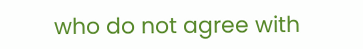who do not agree with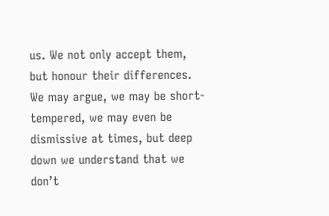us. We not only accept them, but honour their differences. We may argue, we may be short-tempered, we may even be dismissive at times, but deep down we understand that we don’t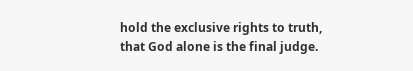hold the exclusive rights to truth, that God alone is the final judge.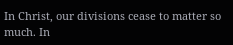In Christ, our divisions cease to matter so much. In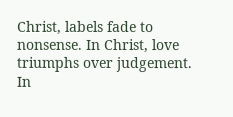Christ, labels fade to nonsense. In Christ, love triumphs over judgement. In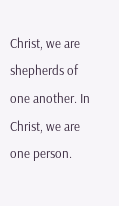Christ, we are shepherds of one another. In Christ, we are one person.